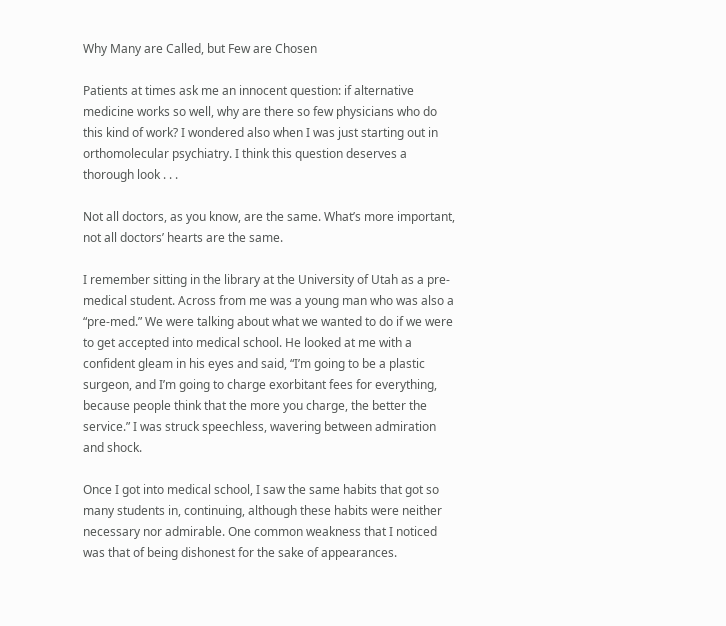Why Many are Called, but Few are Chosen

Patients at times ask me an innocent question: if alternative medicine works so well, why are there so few physicians who do this kind of work? I wondered also when I was just starting out in orthomolecular psychiatry. I think this question deserves a thorough look . . .

Not all doctors, as you know, are the same. What’s more important, not all doctors’ hearts are the same.

I remember sitting in the library at the University of Utah as a pre-medical student. Across from me was a young man who was also a “pre-med.” We were talking about what we wanted to do if we were to get accepted into medical school. He looked at me with a confident gleam in his eyes and said, “I’m going to be a plastic surgeon, and I’m going to charge exorbitant fees for everything, because people think that the more you charge, the better the service.” I was struck speechless, wavering between admiration and shock.

Once I got into medical school, I saw the same habits that got so many students in, continuing, although these habits were neither necessary nor admirable. One common weakness that I noticed was that of being dishonest for the sake of appearances.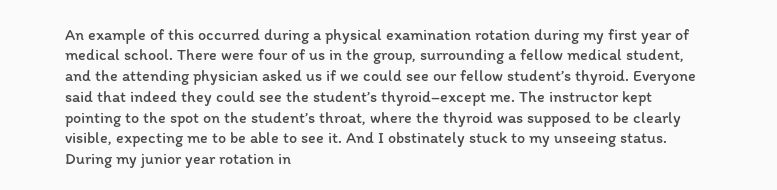An example of this occurred during a physical examination rotation during my first year of medical school. There were four of us in the group, surrounding a fellow medical student, and the attending physician asked us if we could see our fellow student’s thyroid. Everyone said that indeed they could see the student’s thyroid–except me. The instructor kept pointing to the spot on the student’s throat, where the thyroid was supposed to be clearly visible, expecting me to be able to see it. And I obstinately stuck to my unseeing status. During my junior year rotation in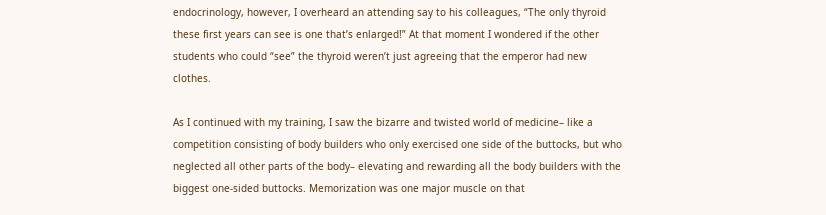endocrinology, however, I overheard an attending say to his colleagues, “The only thyroid these first years can see is one that’s enlarged!” At that moment I wondered if the other students who could “see” the thyroid weren’t just agreeing that the emperor had new clothes.

As I continued with my training, I saw the bizarre and twisted world of medicine– like a competition consisting of body builders who only exercised one side of the buttocks, but who neglected all other parts of the body– elevating and rewarding all the body builders with the biggest one-sided buttocks. Memorization was one major muscle on that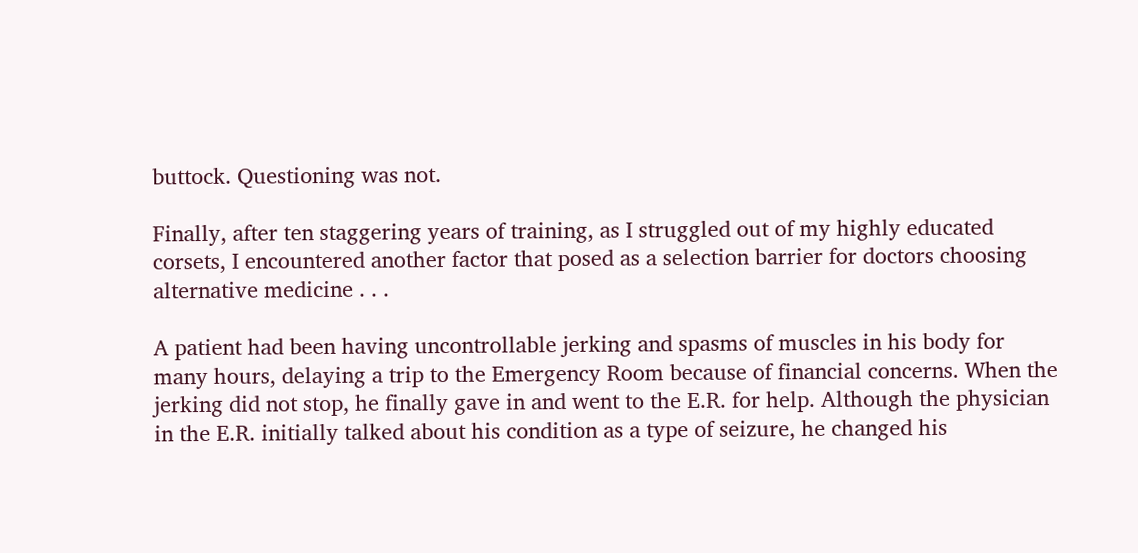buttock. Questioning was not.

Finally, after ten staggering years of training, as I struggled out of my highly educated corsets, I encountered another factor that posed as a selection barrier for doctors choosing alternative medicine . . .

A patient had been having uncontrollable jerking and spasms of muscles in his body for many hours, delaying a trip to the Emergency Room because of financial concerns. When the jerking did not stop, he finally gave in and went to the E.R. for help. Although the physician in the E.R. initially talked about his condition as a type of seizure, he changed his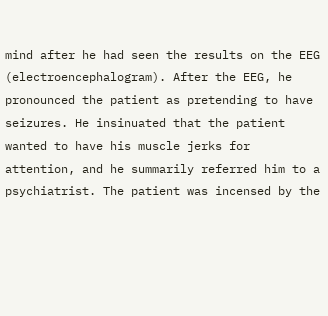mind after he had seen the results on the EEG (electroencephalogram). After the EEG, he pronounced the patient as pretending to have seizures. He insinuated that the patient wanted to have his muscle jerks for attention, and he summarily referred him to a psychiatrist. The patient was incensed by the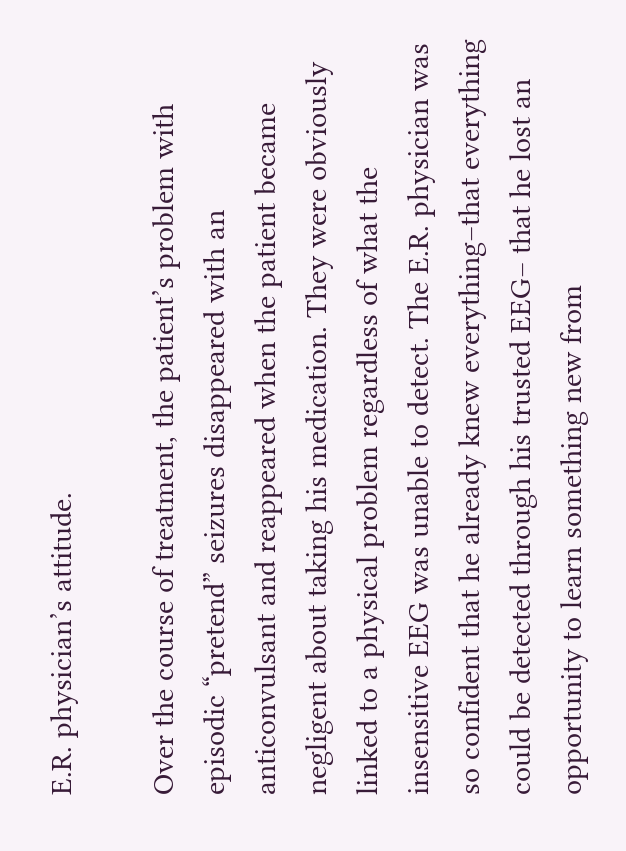E.R. physician’s attitude.

Over the course of treatment, the patient’s problem with episodic “pretend” seizures disappeared with an anticonvulsant and reappeared when the patient became negligent about taking his medication. They were obviously linked to a physical problem regardless of what the insensitive EEG was unable to detect. The E.R. physician was so confident that he already knew everything–that everything could be detected through his trusted EEG– that he lost an opportunity to learn something new from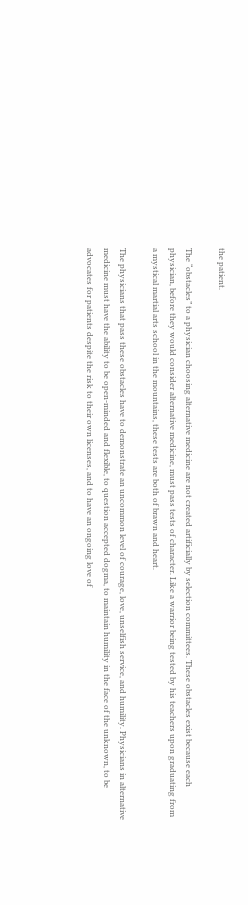the patient.

The “obstacles” to a physician choosing alternative medicine are not created artificially by selection committees. These obstacles exist because each physician, before they would consider alternative medicine, must pass tests of character. Like a warrior being tested by his teachers upon graduating from a mystical martial arts school in the mountains, these tests are both of brawn and heart.

The physicians that pass these obstacles have to demonstrate an uncommon level of courage, love, unselfish service, and humility. Physicians in alternative medicine must have the ability to be open-minded and flexible, to question accepted dogma, to maintain humility in the face of the unknown, to be advocates for patients despite the risk to their own licenses, and to have an ongoing love of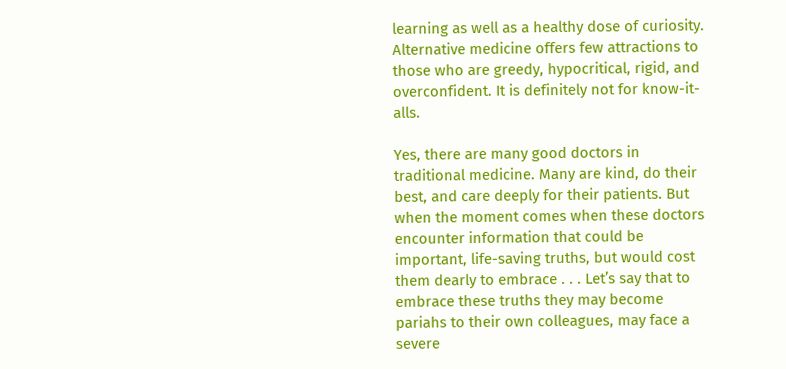learning as well as a healthy dose of curiosity. Alternative medicine offers few attractions to those who are greedy, hypocritical, rigid, and overconfident. It is definitely not for know-it-alls.

Yes, there are many good doctors in traditional medicine. Many are kind, do their best, and care deeply for their patients. But when the moment comes when these doctors encounter information that could be important, life-saving truths, but would cost them dearly to embrace . . . Let’s say that to embrace these truths they may become pariahs to their own colleagues, may face a severe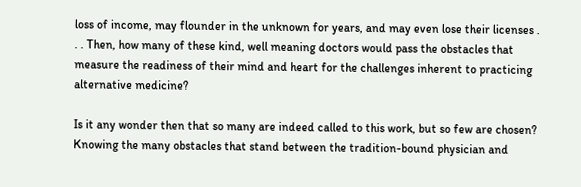loss of income, may flounder in the unknown for years, and may even lose their licenses . . . Then, how many of these kind, well meaning doctors would pass the obstacles that measure the readiness of their mind and heart for the challenges inherent to practicing alternative medicine?

Is it any wonder then that so many are indeed called to this work, but so few are chosen? Knowing the many obstacles that stand between the tradition-bound physician and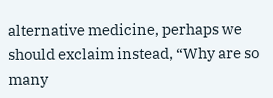alternative medicine, perhaps we should exclaim instead, “Why are so many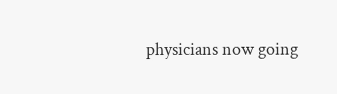physicians now going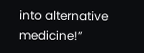into alternative medicine!”